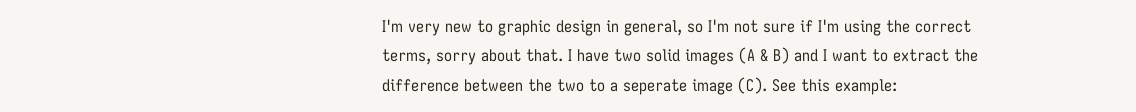I'm very new to graphic design in general, so I'm not sure if I'm using the correct terms, sorry about that. I have two solid images (A & B) and I want to extract the difference between the two to a seperate image (C). See this example: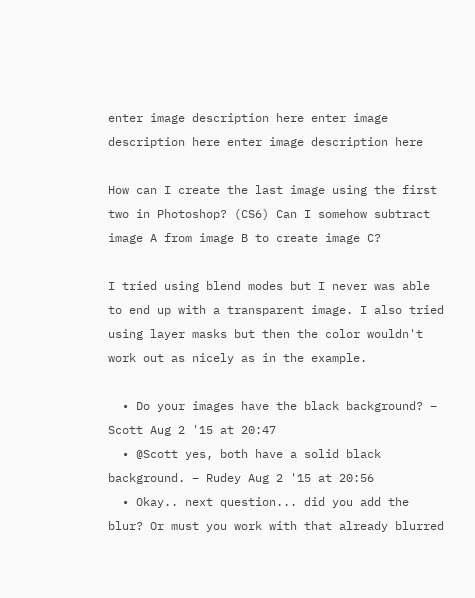enter image description here enter image description here enter image description here

How can I create the last image using the first two in Photoshop? (CS6) Can I somehow subtract image A from image B to create image C?

I tried using blend modes but I never was able to end up with a transparent image. I also tried using layer masks but then the color wouldn't work out as nicely as in the example.

  • Do your images have the black background? – Scott Aug 2 '15 at 20:47
  • @Scott yes, both have a solid black background. – Rudey Aug 2 '15 at 20:56
  • Okay.. next question... did you add the blur? Or must you work with that already blurred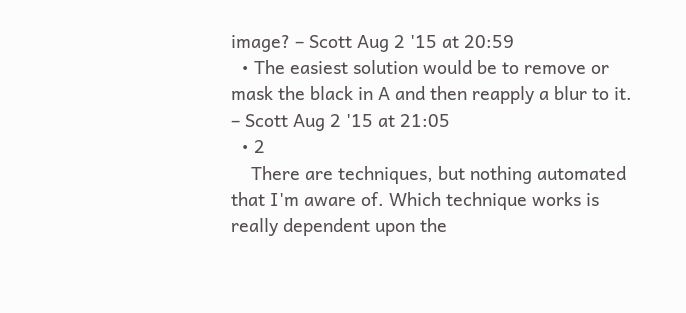image? – Scott Aug 2 '15 at 20:59
  • The easiest solution would be to remove or mask the black in A and then reapply a blur to it. – Scott Aug 2 '15 at 21:05
  • 2
    There are techniques, but nothing automated that I'm aware of. Which technique works is really dependent upon the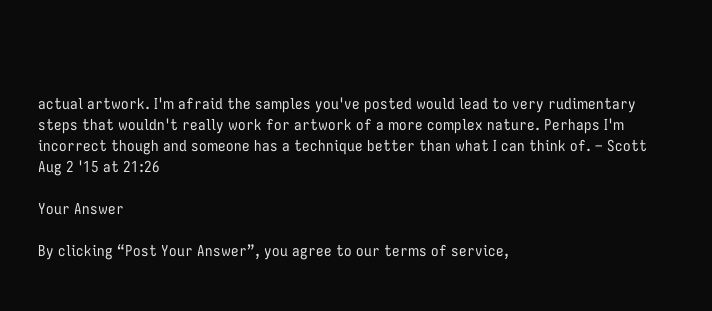actual artwork. I'm afraid the samples you've posted would lead to very rudimentary steps that wouldn't really work for artwork of a more complex nature. Perhaps I'm incorrect though and someone has a technique better than what I can think of. – Scott Aug 2 '15 at 21:26

Your Answer

By clicking “Post Your Answer”, you agree to our terms of service,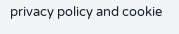privacy policy and cookie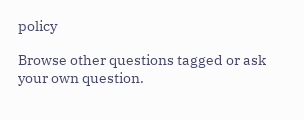policy

Browse other questions tagged or ask your own question.